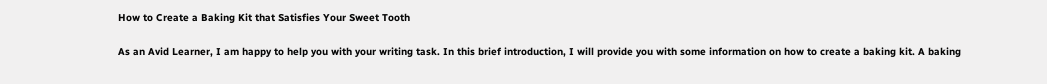How to Create a Baking Kit that Satisfies Your Sweet Tooth

As an Avid Learner, I am happy to help you with your writing task. In this brief introduction, I will provide you with some information on how to create a baking kit. A baking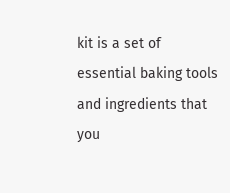kit is a set of essential baking tools and ingredients that you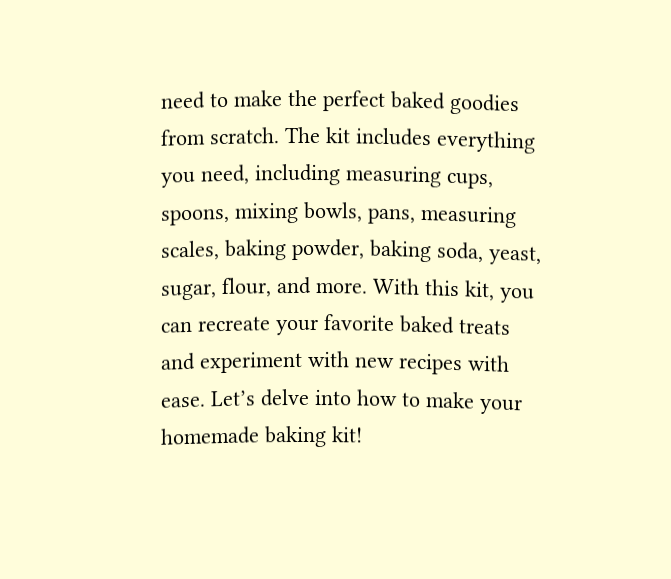need to make the perfect baked goodies from scratch. The kit includes everything you need, including measuring cups, spoons, mixing bowls, pans, measuring scales, baking powder, baking soda, yeast, sugar, flour, and more. With this kit, you can recreate your favorite baked treats and experiment with new recipes with ease. Let’s delve into how to make your homemade baking kit!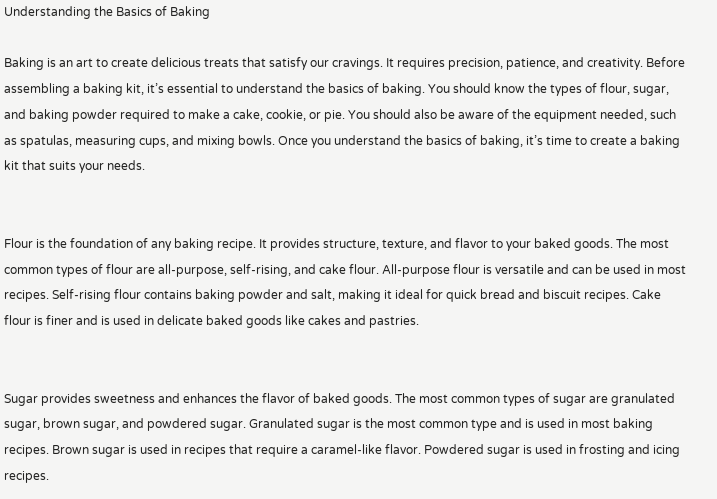Understanding the Basics of Baking

Baking is an art to create delicious treats that satisfy our cravings. It requires precision, patience, and creativity. Before assembling a baking kit, it’s essential to understand the basics of baking. You should know the types of flour, sugar, and baking powder required to make a cake, cookie, or pie. You should also be aware of the equipment needed, such as spatulas, measuring cups, and mixing bowls. Once you understand the basics of baking, it’s time to create a baking kit that suits your needs.


Flour is the foundation of any baking recipe. It provides structure, texture, and flavor to your baked goods. The most common types of flour are all-purpose, self-rising, and cake flour. All-purpose flour is versatile and can be used in most recipes. Self-rising flour contains baking powder and salt, making it ideal for quick bread and biscuit recipes. Cake flour is finer and is used in delicate baked goods like cakes and pastries.


Sugar provides sweetness and enhances the flavor of baked goods. The most common types of sugar are granulated sugar, brown sugar, and powdered sugar. Granulated sugar is the most common type and is used in most baking recipes. Brown sugar is used in recipes that require a caramel-like flavor. Powdered sugar is used in frosting and icing recipes.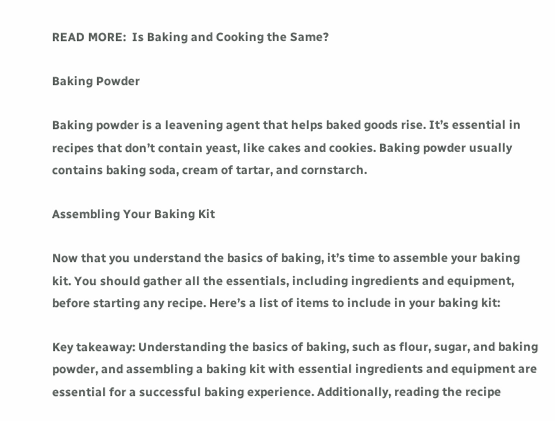READ MORE:  Is Baking and Cooking the Same?

Baking Powder

Baking powder is a leavening agent that helps baked goods rise. It’s essential in recipes that don’t contain yeast, like cakes and cookies. Baking powder usually contains baking soda, cream of tartar, and cornstarch.

Assembling Your Baking Kit

Now that you understand the basics of baking, it’s time to assemble your baking kit. You should gather all the essentials, including ingredients and equipment, before starting any recipe. Here’s a list of items to include in your baking kit:

Key takeaway: Understanding the basics of baking, such as flour, sugar, and baking powder, and assembling a baking kit with essential ingredients and equipment are essential for a successful baking experience. Additionally, reading the recipe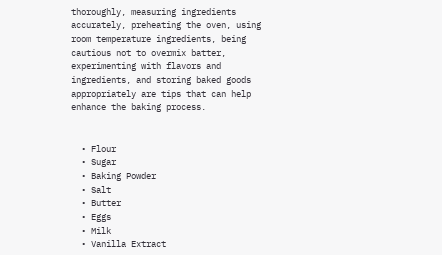thoroughly, measuring ingredients accurately, preheating the oven, using room temperature ingredients, being cautious not to overmix batter, experimenting with flavors and ingredients, and storing baked goods appropriately are tips that can help enhance the baking process.


  • Flour
  • Sugar
  • Baking Powder
  • Salt
  • Butter
  • Eggs
  • Milk
  • Vanilla Extract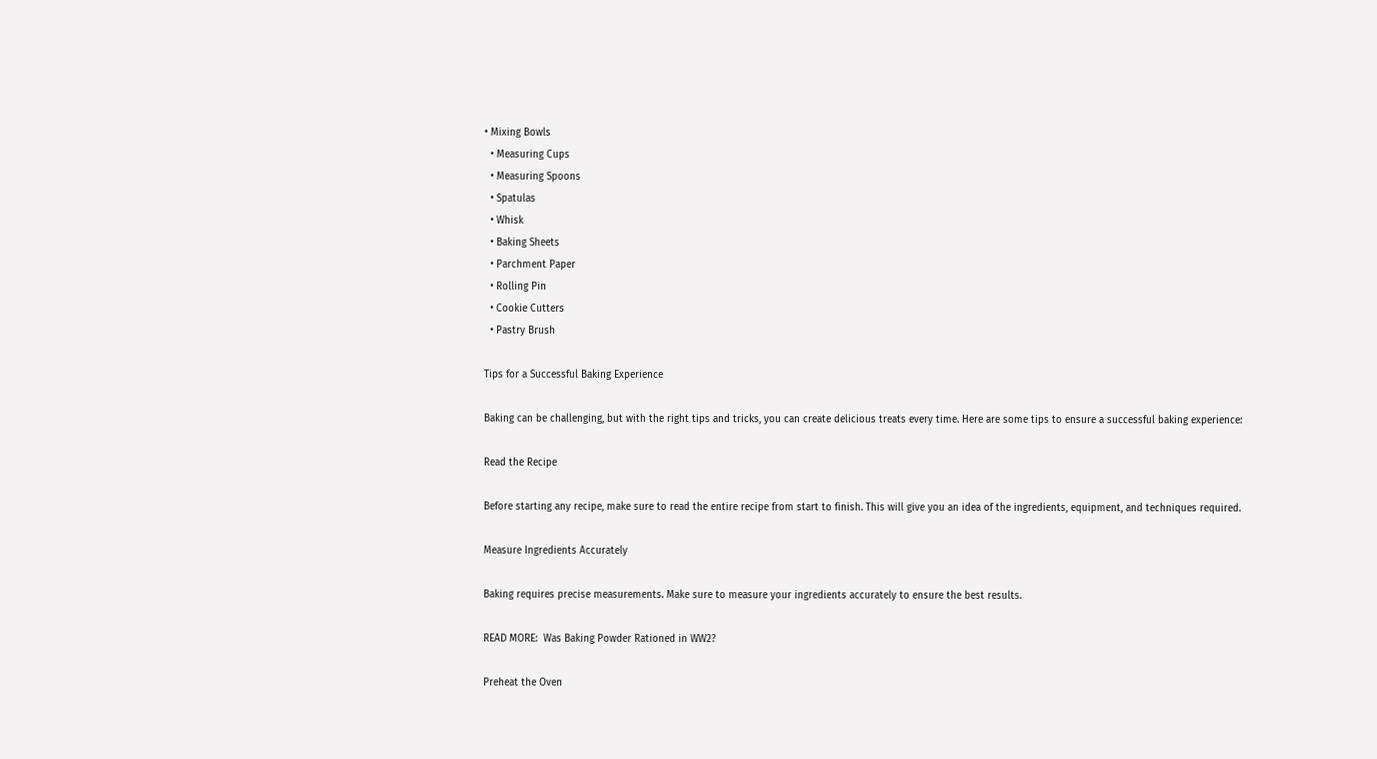• Mixing Bowls
  • Measuring Cups
  • Measuring Spoons
  • Spatulas
  • Whisk
  • Baking Sheets
  • Parchment Paper
  • Rolling Pin
  • Cookie Cutters
  • Pastry Brush

Tips for a Successful Baking Experience

Baking can be challenging, but with the right tips and tricks, you can create delicious treats every time. Here are some tips to ensure a successful baking experience:

Read the Recipe

Before starting any recipe, make sure to read the entire recipe from start to finish. This will give you an idea of the ingredients, equipment, and techniques required.

Measure Ingredients Accurately

Baking requires precise measurements. Make sure to measure your ingredients accurately to ensure the best results.

READ MORE:  Was Baking Powder Rationed in WW2?

Preheat the Oven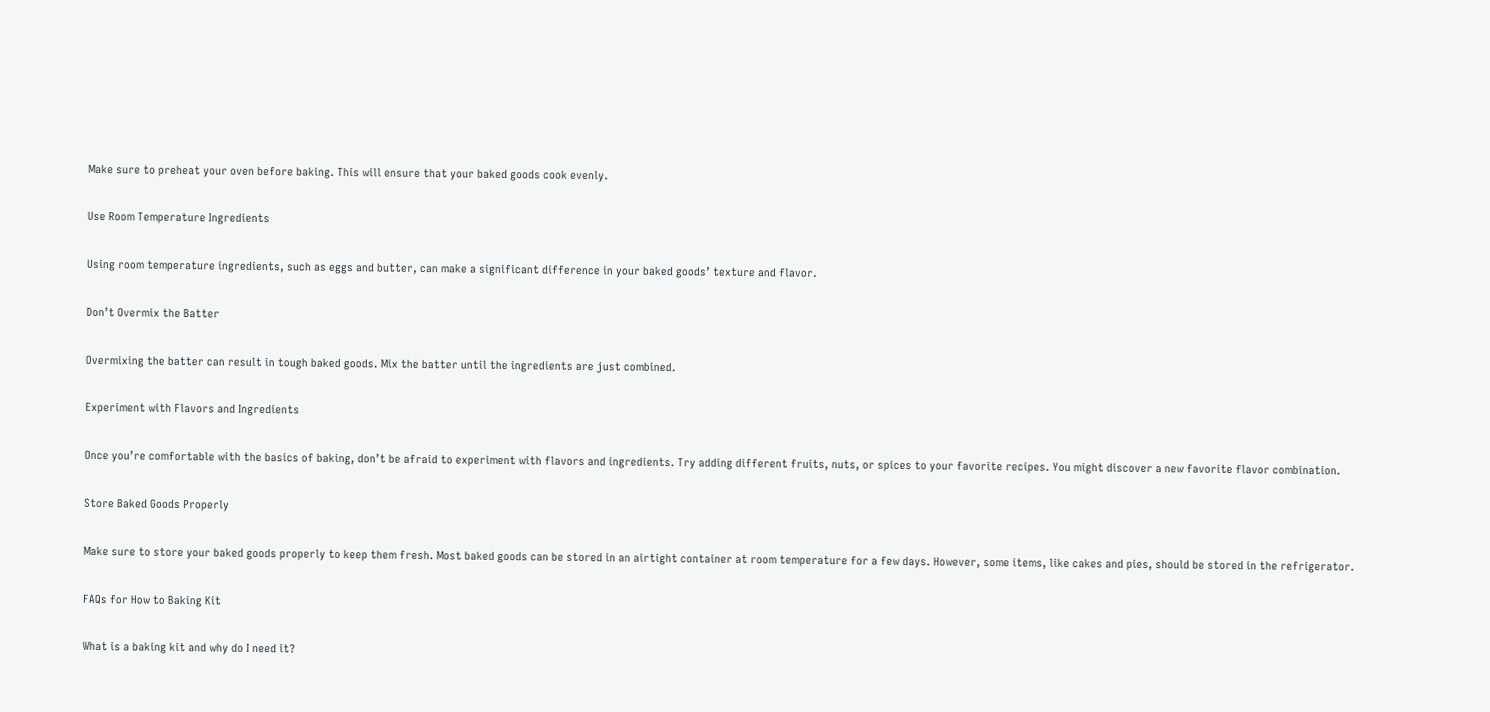Make sure to preheat your oven before baking. This will ensure that your baked goods cook evenly.

Use Room Temperature Ingredients

Using room temperature ingredients, such as eggs and butter, can make a significant difference in your baked goods’ texture and flavor.

Don’t Overmix the Batter

Overmixing the batter can result in tough baked goods. Mix the batter until the ingredients are just combined.

Experiment with Flavors and Ingredients

Once you’re comfortable with the basics of baking, don’t be afraid to experiment with flavors and ingredients. Try adding different fruits, nuts, or spices to your favorite recipes. You might discover a new favorite flavor combination.

Store Baked Goods Properly

Make sure to store your baked goods properly to keep them fresh. Most baked goods can be stored in an airtight container at room temperature for a few days. However, some items, like cakes and pies, should be stored in the refrigerator.

FAQs for How to Baking Kit

What is a baking kit and why do I need it?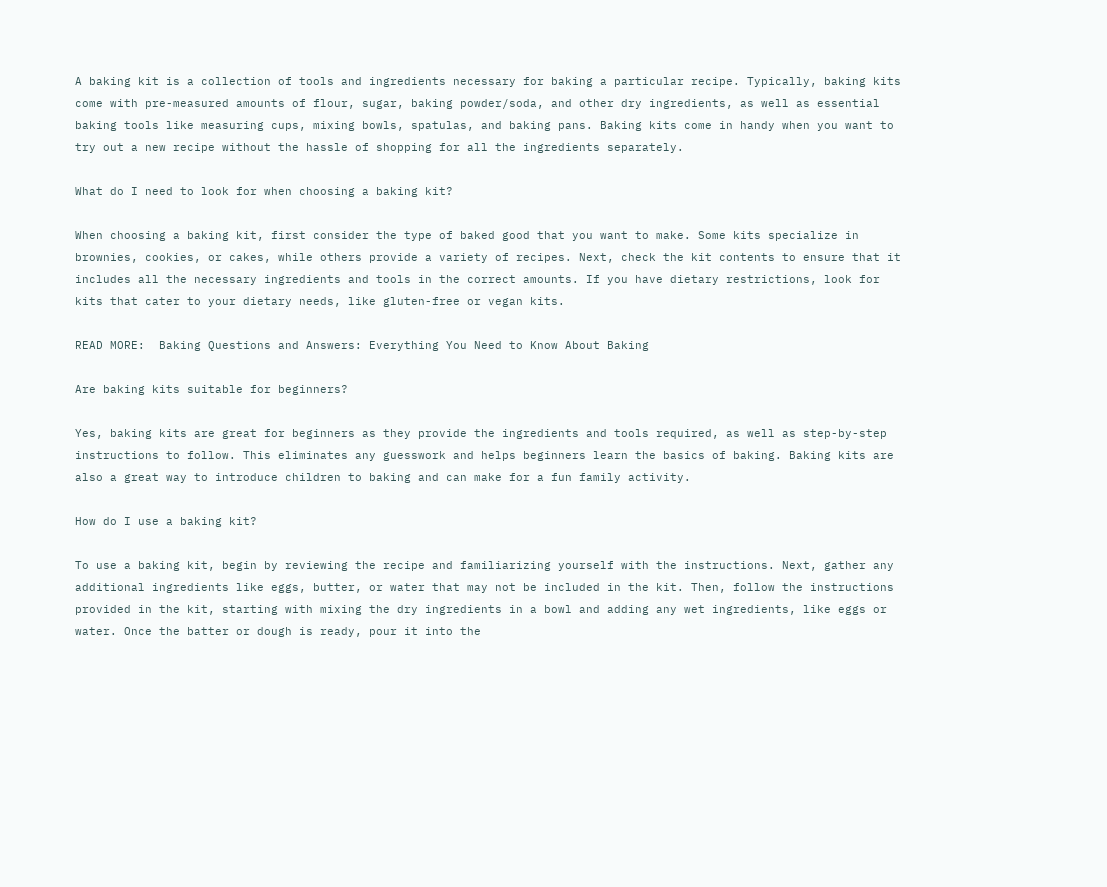A baking kit is a collection of tools and ingredients necessary for baking a particular recipe. Typically, baking kits come with pre-measured amounts of flour, sugar, baking powder/soda, and other dry ingredients, as well as essential baking tools like measuring cups, mixing bowls, spatulas, and baking pans. Baking kits come in handy when you want to try out a new recipe without the hassle of shopping for all the ingredients separately.

What do I need to look for when choosing a baking kit?

When choosing a baking kit, first consider the type of baked good that you want to make. Some kits specialize in brownies, cookies, or cakes, while others provide a variety of recipes. Next, check the kit contents to ensure that it includes all the necessary ingredients and tools in the correct amounts. If you have dietary restrictions, look for kits that cater to your dietary needs, like gluten-free or vegan kits.

READ MORE:  Baking Questions and Answers: Everything You Need to Know About Baking

Are baking kits suitable for beginners?

Yes, baking kits are great for beginners as they provide the ingredients and tools required, as well as step-by-step instructions to follow. This eliminates any guesswork and helps beginners learn the basics of baking. Baking kits are also a great way to introduce children to baking and can make for a fun family activity.

How do I use a baking kit?

To use a baking kit, begin by reviewing the recipe and familiarizing yourself with the instructions. Next, gather any additional ingredients like eggs, butter, or water that may not be included in the kit. Then, follow the instructions provided in the kit, starting with mixing the dry ingredients in a bowl and adding any wet ingredients, like eggs or water. Once the batter or dough is ready, pour it into the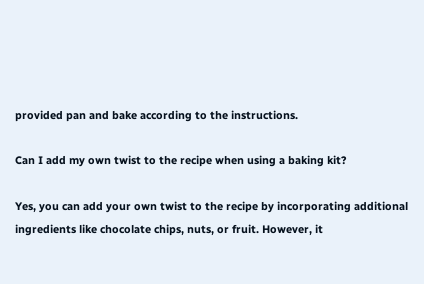provided pan and bake according to the instructions.

Can I add my own twist to the recipe when using a baking kit?

Yes, you can add your own twist to the recipe by incorporating additional ingredients like chocolate chips, nuts, or fruit. However, it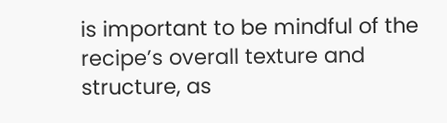is important to be mindful of the recipe’s overall texture and structure, as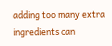adding too many extra ingredients can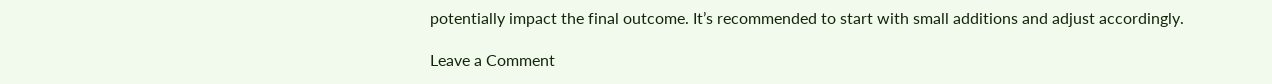potentially impact the final outcome. It’s recommended to start with small additions and adjust accordingly.

Leave a Comment